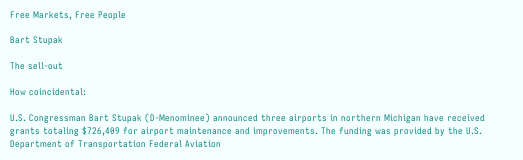Free Markets, Free People

Bart Stupak

The sell-out

How coincidental:

U.S. Congressman Bart Stupak (D-Menominee) announced three airports in northern Michigan have received grants totaling $726,409 for airport maintenance and improvements. The funding was provided by the U.S. Department of Transportation Federal Aviation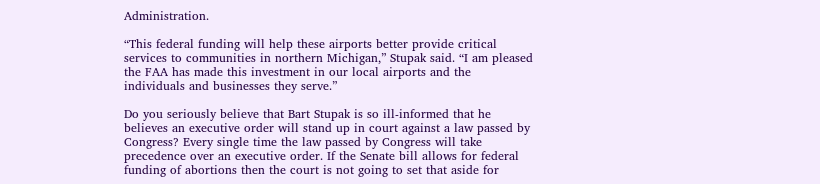Administration.

“This federal funding will help these airports better provide critical services to communities in northern Michigan,” Stupak said. “I am pleased the FAA has made this investment in our local airports and the individuals and businesses they serve.”

Do you seriously believe that Bart Stupak is so ill-informed that he believes an executive order will stand up in court against a law passed by Congress? Every single time the law passed by Congress will take precedence over an executive order. If the Senate bill allows for federal funding of abortions then the court is not going to set that aside for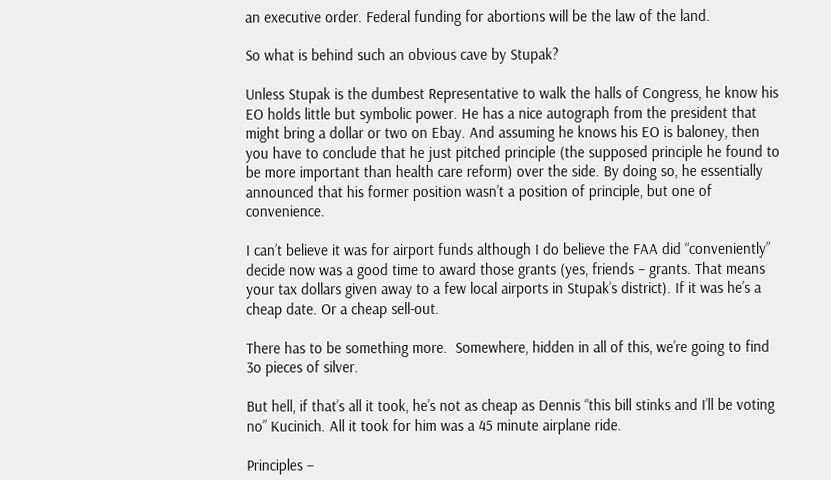an executive order. Federal funding for abortions will be the law of the land.

So what is behind such an obvious cave by Stupak?

Unless Stupak is the dumbest Representative to walk the halls of Congress, he know his EO holds little but symbolic power. He has a nice autograph from the president that might bring a dollar or two on Ebay. And assuming he knows his EO is baloney, then you have to conclude that he just pitched principle (the supposed principle he found to be more important than health care reform) over the side. By doing so, he essentially announced that his former position wasn’t a position of principle, but one of convenience.

I can’t believe it was for airport funds although I do believe the FAA did “conveniently” decide now was a good time to award those grants (yes, friends – grants. That means your tax dollars given away to a few local airports in Stupak’s district). If it was he’s a cheap date. Or a cheap sell-out.

There has to be something more.  Somewhere, hidden in all of this, we’re going to find 3o pieces of silver.

But hell, if that’s all it took, he’s not as cheap as Dennis “this bill stinks and I’ll be voting no” Kucinich. All it took for him was a 45 minute airplane ride.

Principles –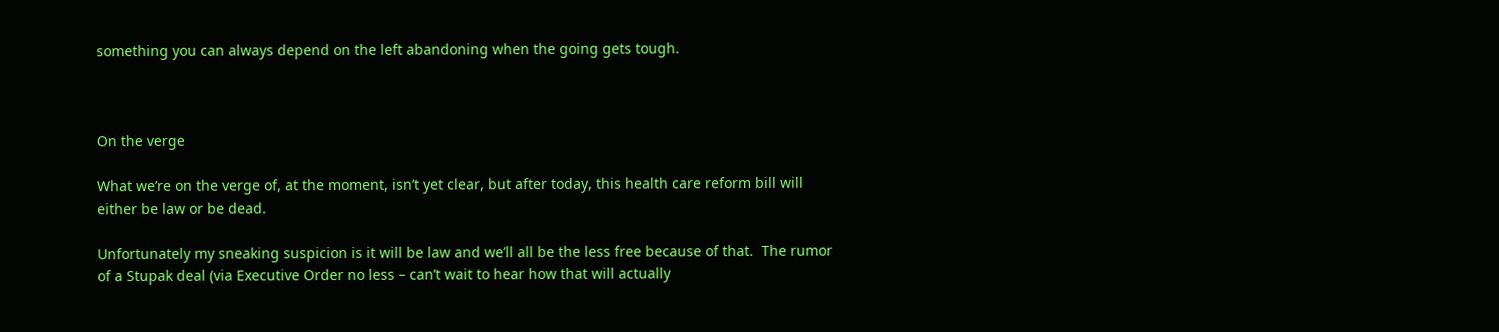something you can always depend on the left abandoning when the going gets tough.



On the verge

What we’re on the verge of, at the moment, isn’t yet clear, but after today, this health care reform bill will either be law or be dead.

Unfortunately my sneaking suspicion is it will be law and we’ll all be the less free because of that.  The rumor of a Stupak deal (via Executive Order no less – can’t wait to hear how that will actually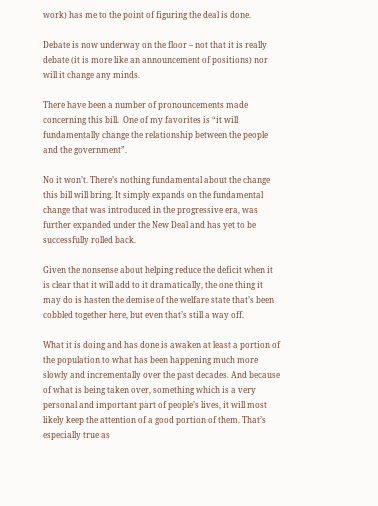work) has me to the point of figuring the deal is done.

Debate is now underway on the floor – not that it is really debate (it is more like an announcement of positions) nor will it change any minds.

There have been a number of pronouncements made concerning this bill.  One of my favorites is “it will fundamentally change the relationship between the people and the government”.

No it won’t. There’s nothing fundamental about the change this bill will bring. It simply expands on the fundamental change that was introduced in the progressive era, was further expanded under the New Deal and has yet to be successfully rolled back.

Given the nonsense about helping reduce the deficit when it is clear that it will add to it dramatically, the one thing it may do is hasten the demise of the welfare state that’s been cobbled together here, but even that’s still a way off.

What it is doing and has done is awaken at least a portion of the population to what has been happening much more slowly and incrementally over the past decades. And because of what is being taken over, something which is a very personal and important part of people’s lives, it will most likely keep the attention of a good portion of them. That’s especially true as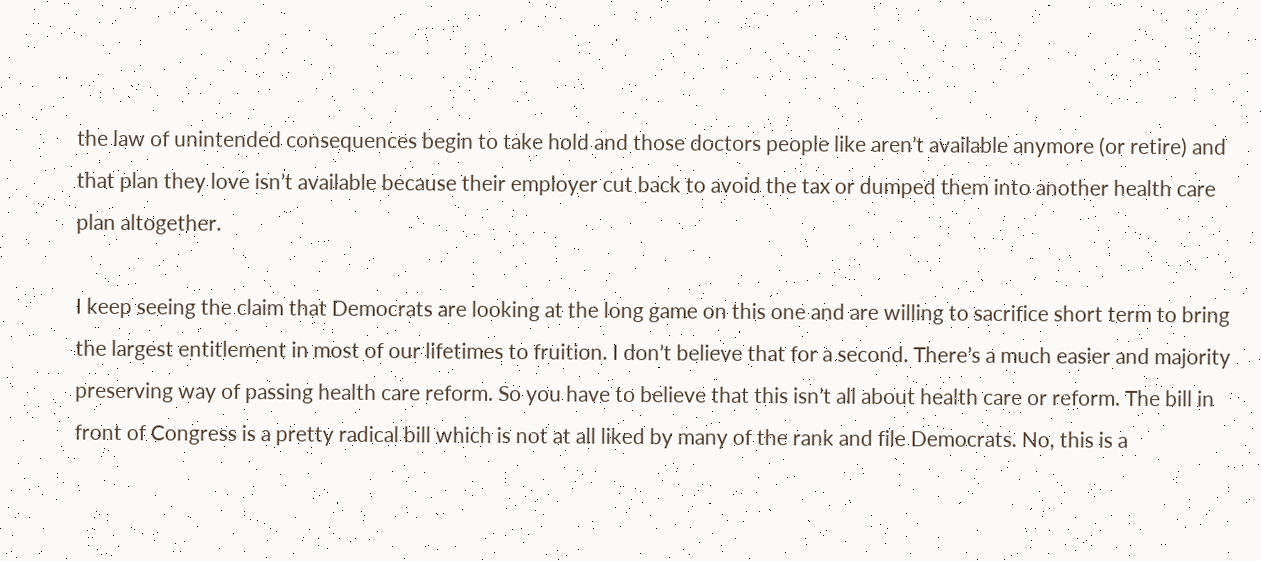the law of unintended consequences begin to take hold and those doctors people like aren’t available anymore (or retire) and that plan they love isn’t available because their employer cut back to avoid the tax or dumped them into another health care plan altogether.

I keep seeing the claim that Democrats are looking at the long game on this one and are willing to sacrifice short term to bring the largest entitlement in most of our lifetimes to fruition. I don’t believe that for a second. There’s a much easier and majority preserving way of passing health care reform. So you have to believe that this isn’t all about health care or reform. The bill in front of Congress is a pretty radical bill which is not at all liked by many of the rank and file Democrats. No, this is a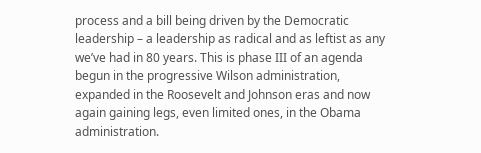process and a bill being driven by the Democratic leadership – a leadership as radical and as leftist as any we’ve had in 80 years. This is phase III of an agenda begun in the progressive Wilson administration, expanded in the Roosevelt and Johnson eras and now again gaining legs, even limited ones, in the Obama administration.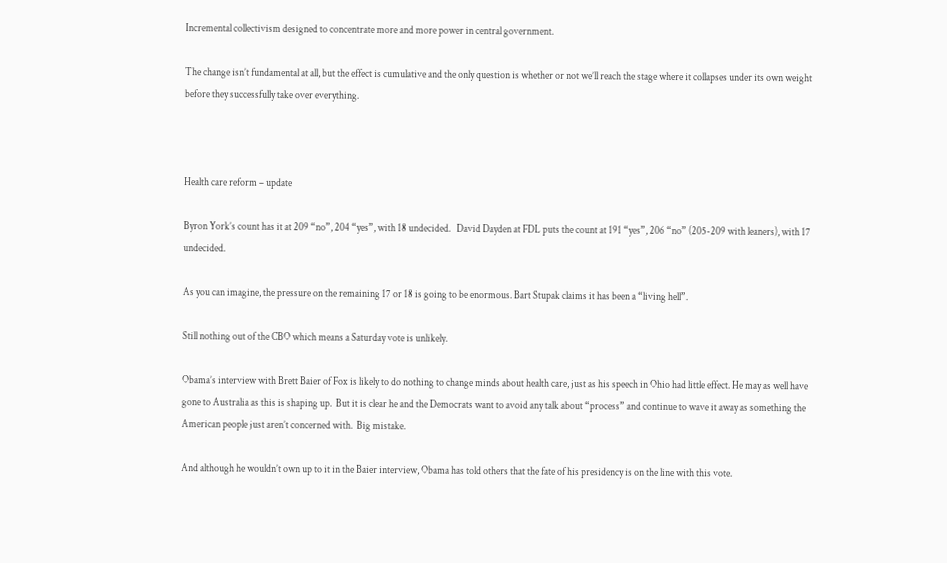Incremental collectivism designed to concentrate more and more power in central government.

The change isn’t fundamental at all, but the effect is cumulative and the only question is whether or not we’ll reach the stage where it collapses under its own weight before they successfully take over everything.



Health care reform – update

Byron York’s count has it at 209 “no”, 204 “yes”, with 18 undecided.   David Dayden at FDL puts the count at 191 “yes”, 206 “no” (205-209 with leaners), with 17 undecided.

As you can imagine, the pressure on the remaining 17 or 18 is going to be enormous. Bart Stupak claims it has been a “living hell”.

Still nothing out of the CBO which means a Saturday vote is unlikely.

Obama’s interview with Brett Baier of Fox is likely to do nothing to change minds about health care, just as his speech in Ohio had little effect. He may as well have gone to Australia as this is shaping up.  But it is clear he and the Democrats want to avoid any talk about “process” and continue to wave it away as something the American people just aren’t concerned with.  Big mistake.

And although he wouldn’t own up to it in the Baier interview, Obama has told others that the fate of his presidency is on the line with this vote.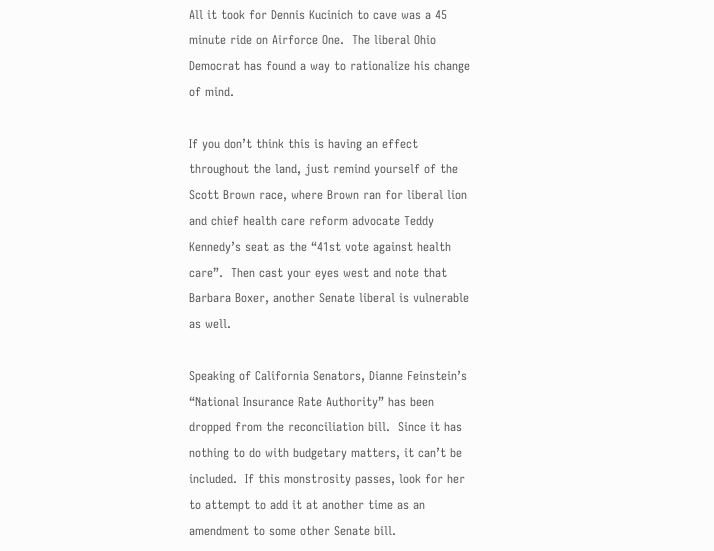All it took for Dennis Kucinich to cave was a 45 minute ride on Airforce One.  The liberal Ohio Democrat has found a way to rationalize his change of mind.

If you don’t think this is having an effect throughout the land, just remind yourself of the Scott Brown race, where Brown ran for liberal lion and chief health care reform advocate Teddy Kennedy’s seat as the “41st vote against health care”.  Then cast your eyes west and note that Barbara Boxer, another Senate liberal is vulnerable as well.

Speaking of California Senators, Dianne Feinstein’s “National Insurance Rate Authority” has been dropped from the reconciliation bill.  Since it has nothing to do with budgetary matters, it can’t be included.  If this monstrosity passes, look for her to attempt to add it at another time as an amendment to some other Senate bill.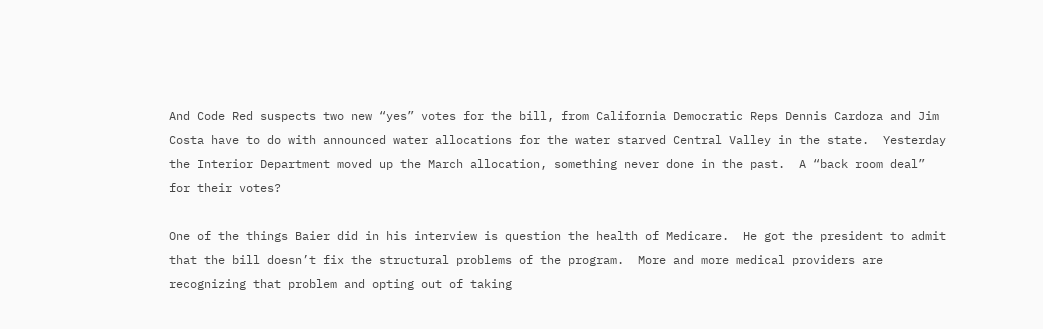And Code Red suspects two new “yes” votes for the bill, from California Democratic Reps Dennis Cardoza and Jim Costa have to do with announced water allocations for the water starved Central Valley in the state.  Yesterday the Interior Department moved up the March allocation, something never done in the past.  A “back room deal” for their votes?

One of the things Baier did in his interview is question the health of Medicare.  He got the president to admit that the bill doesn’t fix the structural problems of the program.  More and more medical providers are recognizing that problem and opting out of taking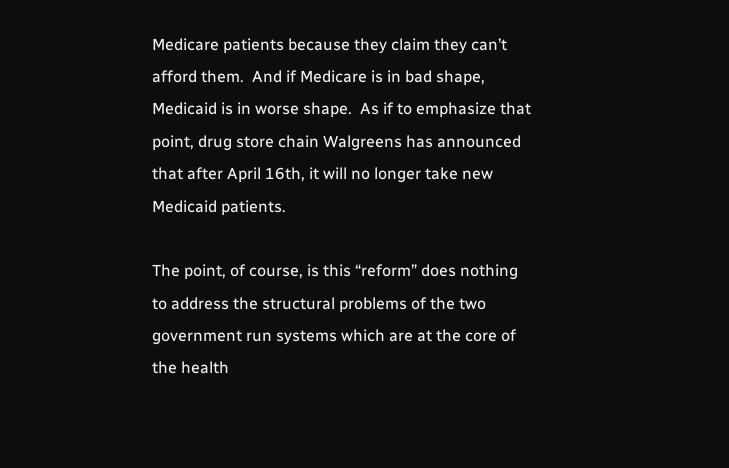Medicare patients because they claim they can’t afford them.  And if Medicare is in bad shape, Medicaid is in worse shape.  As if to emphasize that point, drug store chain Walgreens has announced that after April 16th, it will no longer take new Medicaid patients.

The point, of course, is this “reform” does nothing to address the structural problems of the two government run systems which are at the core of the health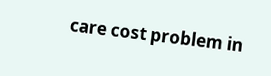care cost problem in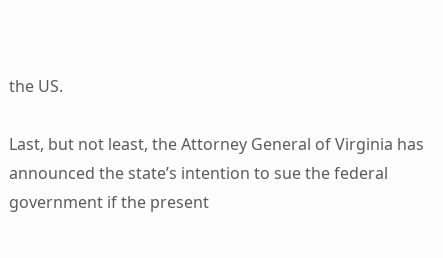the US.

Last, but not least, the Attorney General of Virginia has announced the state’s intention to sue the federal government if the present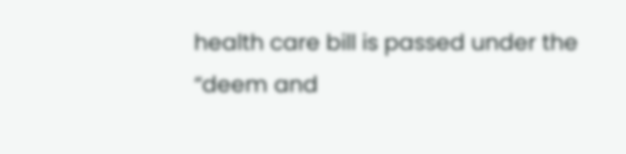health care bill is passed under the “deem and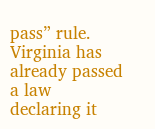pass” rule.  Virginia has already passed a law declaring it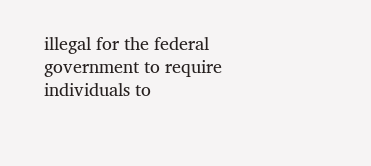illegal for the federal government to require individuals to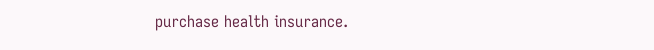purchase health insurance.